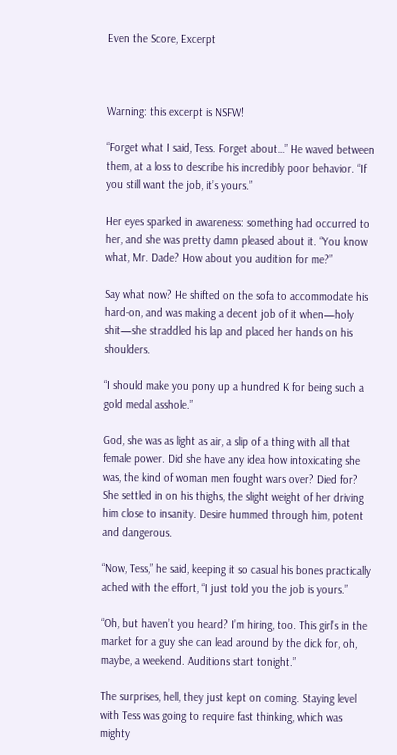Even the Score, Excerpt



Warning: this excerpt is NSFW!

“Forget what I said, Tess. Forget about…” He waved between them, at a loss to describe his incredibly poor behavior. “If you still want the job, it’s yours.”

Her eyes sparked in awareness: something had occurred to her, and she was pretty damn pleased about it. “You know what, Mr. Dade? How about you audition for me?”

Say what now? He shifted on the sofa to accommodate his hard-on, and was making a decent job of it when—holy shit—she straddled his lap and placed her hands on his shoulders.

“I should make you pony up a hundred K for being such a gold medal asshole.”

God, she was as light as air, a slip of a thing with all that female power. Did she have any idea how intoxicating she was, the kind of woman men fought wars over? Died for? She settled in on his thighs, the slight weight of her driving him close to insanity. Desire hummed through him, potent and dangerous.

“Now, Tess,” he said, keeping it so casual his bones practically ached with the effort, “I just told you the job is yours.”

“Oh, but haven’t you heard? I’m hiring, too. This girl’s in the market for a guy she can lead around by the dick for, oh, maybe, a weekend. Auditions start tonight.”

The surprises, hell, they just kept on coming. Staying level with Tess was going to require fast thinking, which was mighty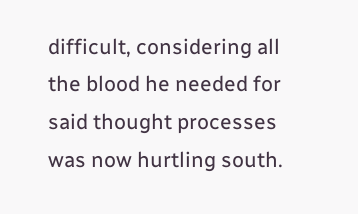difficult, considering all the blood he needed for said thought processes was now hurtling south.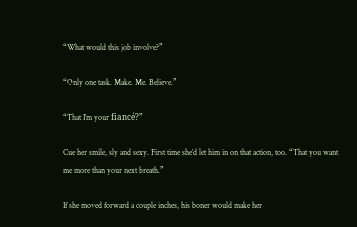“What would this job involve?”

“Only one task. Make. Me. Believe.”

“That I’m your fiancé?”

Cue her smile, sly and sexy. First time she’d let him in on that action, too. “That you want me more than your next breath.”

If she moved forward a couple inches, his boner would make her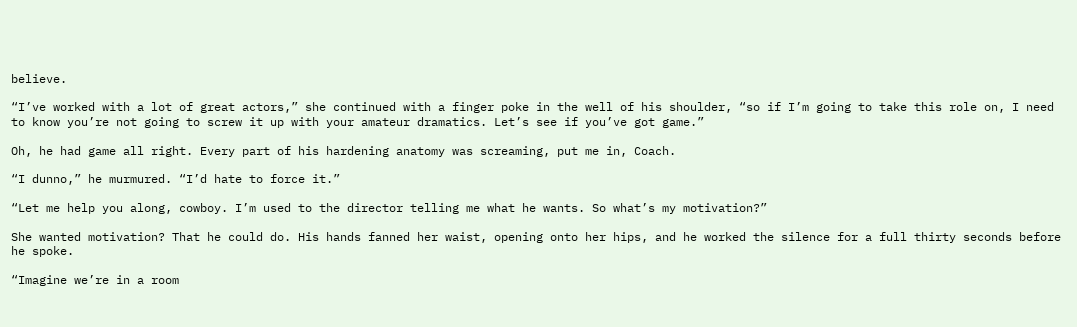believe.

“I’ve worked with a lot of great actors,” she continued with a finger poke in the well of his shoulder, “so if I’m going to take this role on, I need to know you’re not going to screw it up with your amateur dramatics. Let’s see if you’ve got game.”

Oh, he had game all right. Every part of his hardening anatomy was screaming, put me in, Coach.

“I dunno,” he murmured. “I’d hate to force it.”

“Let me help you along, cowboy. I’m used to the director telling me what he wants. So what’s my motivation?”

She wanted motivation? That he could do. His hands fanned her waist, opening onto her hips, and he worked the silence for a full thirty seconds before he spoke.

“Imagine we’re in a room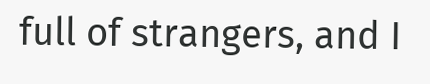full of strangers, and I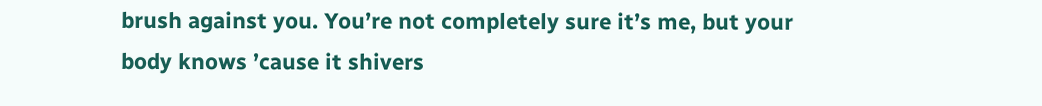brush against you. You’re not completely sure it’s me, but your body knows ’cause it shivers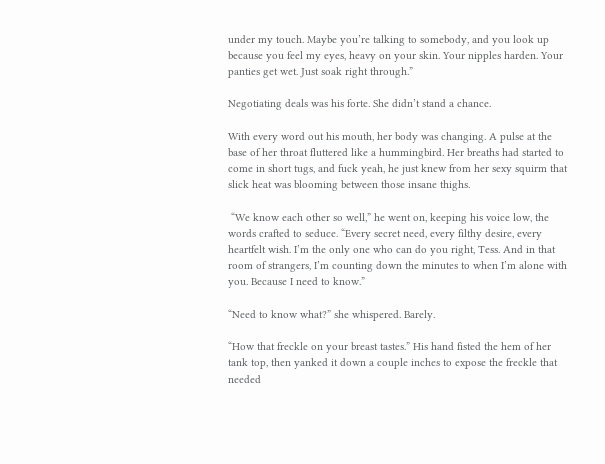under my touch. Maybe you’re talking to somebody, and you look up because you feel my eyes, heavy on your skin. Your nipples harden. Your panties get wet. Just soak right through.”

Negotiating deals was his forte. She didn’t stand a chance.

With every word out his mouth, her body was changing. A pulse at the base of her throat fluttered like a hummingbird. Her breaths had started to come in short tugs, and fuck yeah, he just knew from her sexy squirm that slick heat was blooming between those insane thighs.

 “We know each other so well,” he went on, keeping his voice low, the words crafted to seduce. “Every secret need, every filthy desire, every heartfelt wish. I’m the only one who can do you right, Tess. And in that room of strangers, I’m counting down the minutes to when I’m alone with you. Because I need to know.”

“Need to know what?” she whispered. Barely.

“How that freckle on your breast tastes.” His hand fisted the hem of her tank top, then yanked it down a couple inches to expose the freckle that needed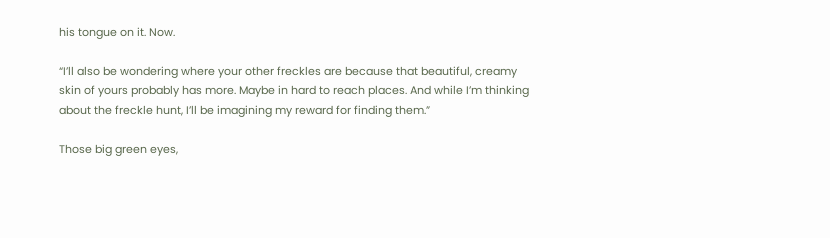his tongue on it. Now.

“I’ll also be wondering where your other freckles are because that beautiful, creamy skin of yours probably has more. Maybe in hard to reach places. And while I’m thinking about the freckle hunt, I’ll be imagining my reward for finding them.”

Those big green eyes,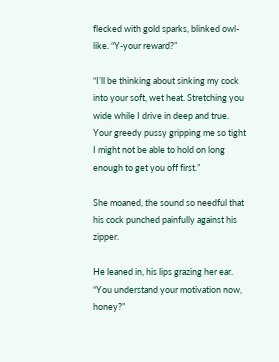flecked with gold sparks, blinked owl-like. “Y-your reward?”

“I’ll be thinking about sinking my cock into your soft, wet heat. Stretching you wide while I drive in deep and true. Your greedy pussy gripping me so tight I might not be able to hold on long enough to get you off first.”

She moaned, the sound so needful that his cock punched painfully against his zipper.

He leaned in, his lips grazing her ear. “You understand your motivation now, honey?”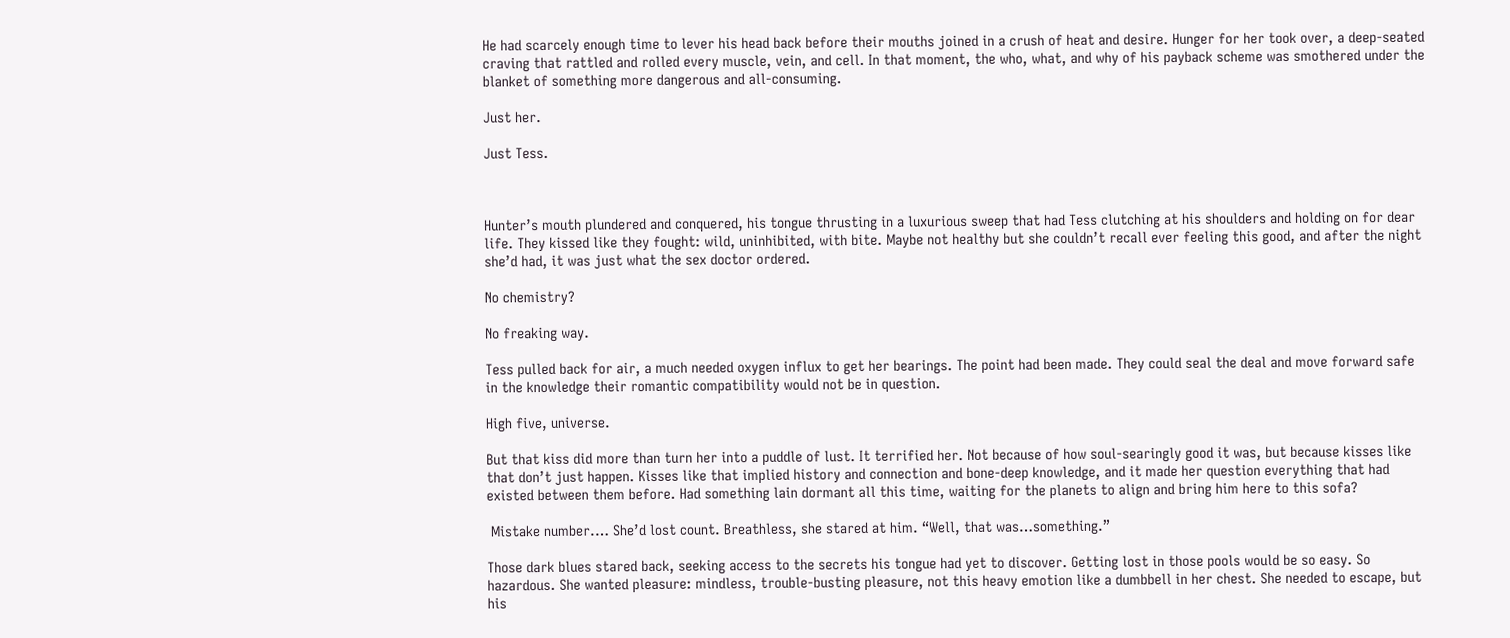He had scarcely enough time to lever his head back before their mouths joined in a crush of heat and desire. Hunger for her took over, a deep-seated craving that rattled and rolled every muscle, vein, and cell. In that moment, the who, what, and why of his payback scheme was smothered under the blanket of something more dangerous and all-consuming.

Just her.

Just Tess.



Hunter’s mouth plundered and conquered, his tongue thrusting in a luxurious sweep that had Tess clutching at his shoulders and holding on for dear life. They kissed like they fought: wild, uninhibited, with bite. Maybe not healthy but she couldn’t recall ever feeling this good, and after the night she’d had, it was just what the sex doctor ordered.

No chemistry?

No freaking way.

Tess pulled back for air, a much needed oxygen influx to get her bearings. The point had been made. They could seal the deal and move forward safe in the knowledge their romantic compatibility would not be in question.

High five, universe.

But that kiss did more than turn her into a puddle of lust. It terrified her. Not because of how soul-searingly good it was, but because kisses like that don’t just happen. Kisses like that implied history and connection and bone-deep knowledge, and it made her question everything that had existed between them before. Had something lain dormant all this time, waiting for the planets to align and bring him here to this sofa?

 Mistake number.… She’d lost count. Breathless, she stared at him. “Well, that was…something.”

Those dark blues stared back, seeking access to the secrets his tongue had yet to discover. Getting lost in those pools would be so easy. So hazardous. She wanted pleasure: mindless, trouble-busting pleasure, not this heavy emotion like a dumbbell in her chest. She needed to escape, but his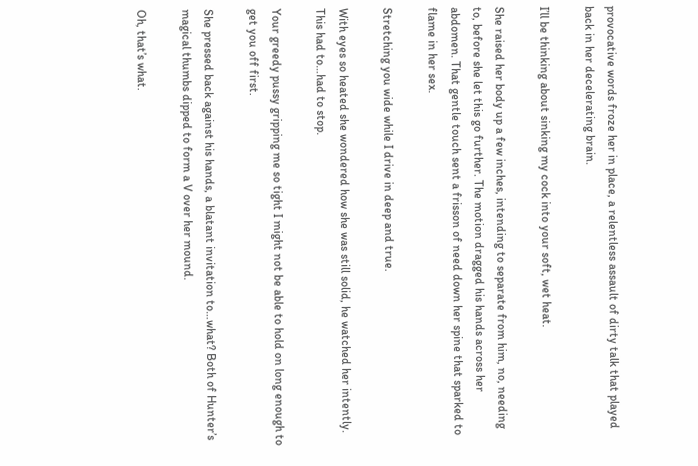provocative words froze her in place, a relentless assault of dirty talk that played back in her decelerating brain.

I’ll be thinking about sinking my cock into your soft, wet heat.

She raised her body up a few inches, intending to separate from him, no, needing to, before she let this go further. The motion dragged his hands across her abdomen. That gentle touch sent a frisson of need down her spine that sparked to flame in her sex.

Stretching you wide while I drive in deep and true.

With eyes so heated she wondered how she was still solid, he watched her intently. This had to…had to stop.

Your greedy pussy gripping me so tight I might not be able to hold on long enough to get you off first.

She pressed back against his hands, a blatant invitation to…what? Both of Hunter’s magical thumbs dipped to form a V over her mound.

Oh, that’s what.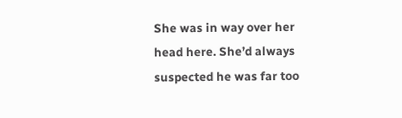She was in way over her head here. She’d always suspected he was far too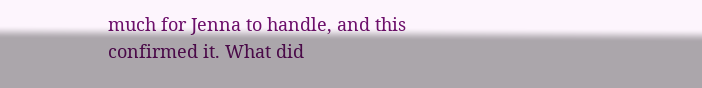much for Jenna to handle, and this confirmed it. What did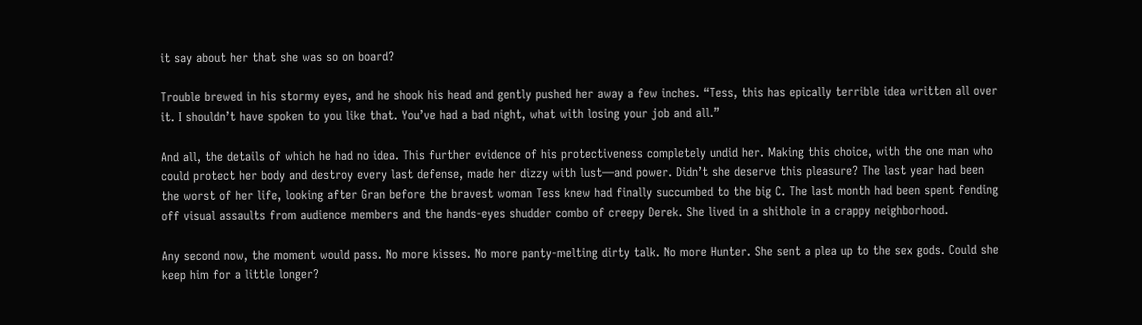it say about her that she was so on board?

Trouble brewed in his stormy eyes, and he shook his head and gently pushed her away a few inches. “Tess, this has epically terrible idea written all over it. I shouldn’t have spoken to you like that. You’ve had a bad night, what with losing your job and all.”

And all, the details of which he had no idea. This further evidence of his protectiveness completely undid her. Making this choice, with the one man who could protect her body and destroy every last defense, made her dizzy with lust—and power. Didn’t she deserve this pleasure? The last year had been the worst of her life, looking after Gran before the bravest woman Tess knew had finally succumbed to the big C. The last month had been spent fending off visual assaults from audience members and the hands-eyes shudder combo of creepy Derek. She lived in a shithole in a crappy neighborhood.

Any second now, the moment would pass. No more kisses. No more panty-melting dirty talk. No more Hunter. She sent a plea up to the sex gods. Could she keep him for a little longer?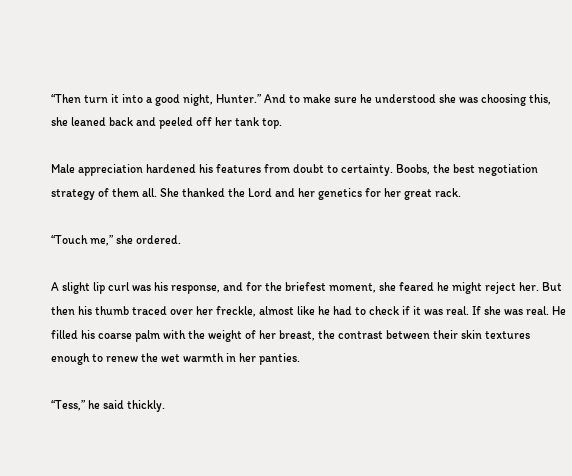“Then turn it into a good night, Hunter.” And to make sure he understood she was choosing this, she leaned back and peeled off her tank top.

Male appreciation hardened his features from doubt to certainty. Boobs, the best negotiation strategy of them all. She thanked the Lord and her genetics for her great rack.

“Touch me,” she ordered.

A slight lip curl was his response, and for the briefest moment, she feared he might reject her. But then his thumb traced over her freckle, almost like he had to check if it was real. If she was real. He filled his coarse palm with the weight of her breast, the contrast between their skin textures enough to renew the wet warmth in her panties.

“Tess,” he said thickly.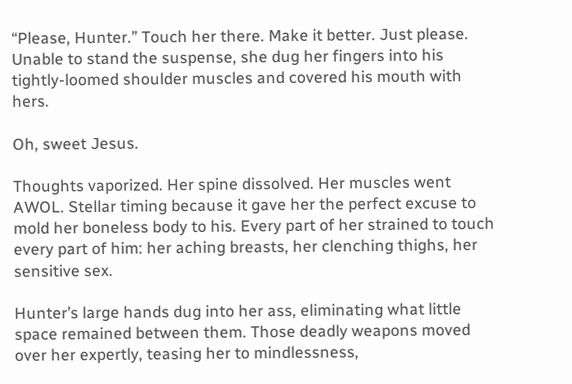“Please, Hunter.” Touch her there. Make it better. Just please. Unable to stand the suspense, she dug her fingers into his tightly-loomed shoulder muscles and covered his mouth with hers.

Oh, sweet Jesus.

Thoughts vaporized. Her spine dissolved. Her muscles went AWOL. Stellar timing because it gave her the perfect excuse to mold her boneless body to his. Every part of her strained to touch every part of him: her aching breasts, her clenching thighs, her sensitive sex.

Hunter’s large hands dug into her ass, eliminating what little space remained between them. Those deadly weapons moved over her expertly, teasing her to mindlessness,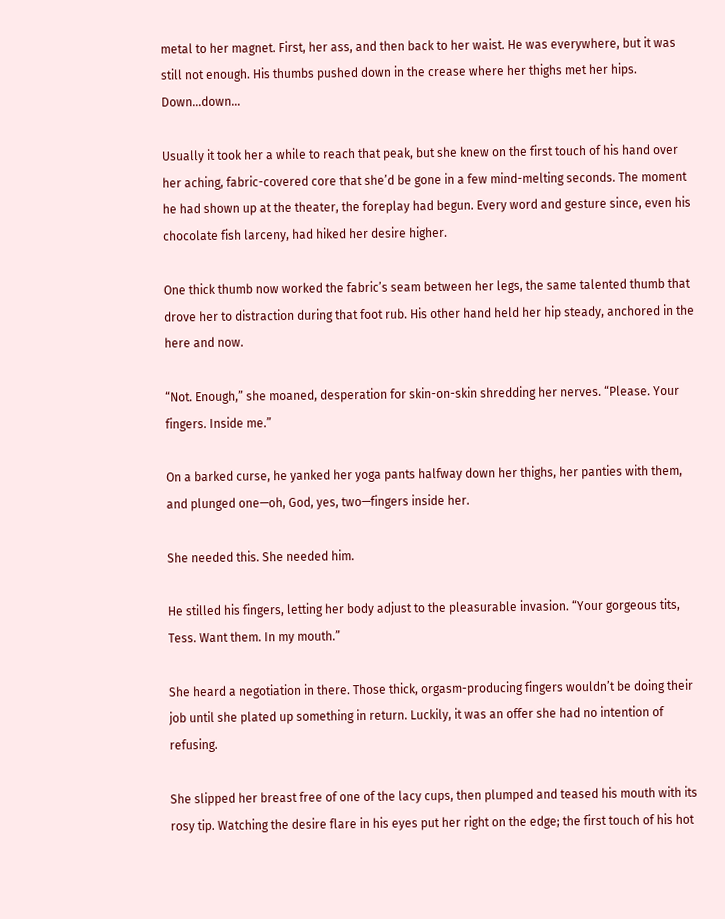metal to her magnet. First, her ass, and then back to her waist. He was everywhere, but it was still not enough. His thumbs pushed down in the crease where her thighs met her hips. Down…down…

Usually it took her a while to reach that peak, but she knew on the first touch of his hand over her aching, fabric-covered core that she’d be gone in a few mind-melting seconds. The moment he had shown up at the theater, the foreplay had begun. Every word and gesture since, even his chocolate fish larceny, had hiked her desire higher.

One thick thumb now worked the fabric’s seam between her legs, the same talented thumb that drove her to distraction during that foot rub. His other hand held her hip steady, anchored in the here and now.

“Not. Enough,” she moaned, desperation for skin-on-skin shredding her nerves. “Please. Your fingers. Inside me.”

On a barked curse, he yanked her yoga pants halfway down her thighs, her panties with them, and plunged one—oh, God, yes, two—fingers inside her.

She needed this. She needed him.

He stilled his fingers, letting her body adjust to the pleasurable invasion. “Your gorgeous tits, Tess. Want them. In my mouth.”

She heard a negotiation in there. Those thick, orgasm-producing fingers wouldn’t be doing their job until she plated up something in return. Luckily, it was an offer she had no intention of refusing.

She slipped her breast free of one of the lacy cups, then plumped and teased his mouth with its rosy tip. Watching the desire flare in his eyes put her right on the edge; the first touch of his hot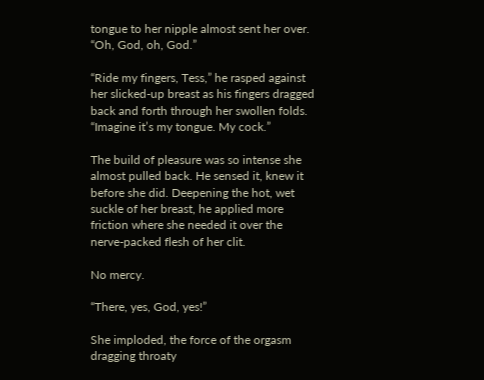tongue to her nipple almost sent her over. “Oh, God, oh, God.”

“Ride my fingers, Tess,” he rasped against her slicked-up breast as his fingers dragged back and forth through her swollen folds. “Imagine it’s my tongue. My cock.”

The build of pleasure was so intense she almost pulled back. He sensed it, knew it before she did. Deepening the hot, wet suckle of her breast, he applied more friction where she needed it over the nerve-packed flesh of her clit.

No mercy.

“There, yes, God, yes!”

She imploded, the force of the orgasm dragging throaty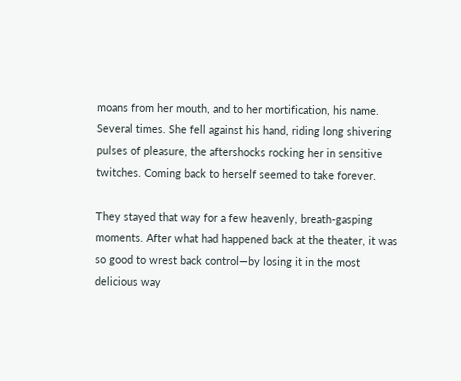moans from her mouth, and to her mortification, his name. Several times. She fell against his hand, riding long shivering pulses of pleasure, the aftershocks rocking her in sensitive twitches. Coming back to herself seemed to take forever.

They stayed that way for a few heavenly, breath-gasping moments. After what had happened back at the theater, it was so good to wrest back control—by losing it in the most delicious way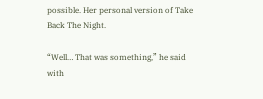possible. Her personal version of Take Back The Night.

“Well… That was something,” he said with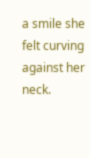a smile she felt curving against her neck.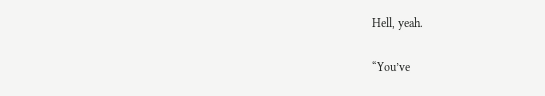Hell, yeah.

“You’ve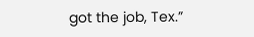got the job, Tex.”